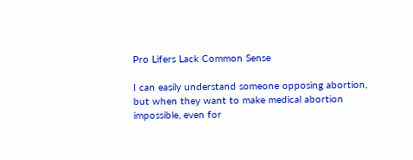Pro Lifers Lack Common Sense

I can easily understand someone opposing abortion, but when they want to make medical abortion impossible, even for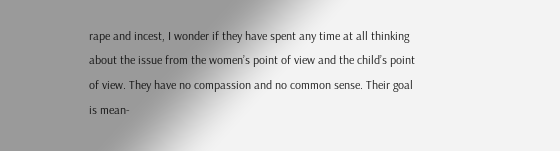rape and incest, I wonder if they have spent any time at all thinking about the issue from the women’s point of view and the child’s point of view. They have no compassion and no common sense. Their goal is mean-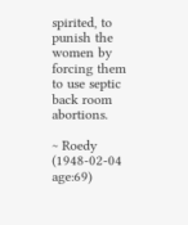spirited, to punish the women by forcing them to use septic back room abortions.

~ Roedy (1948-02-04 age:69)